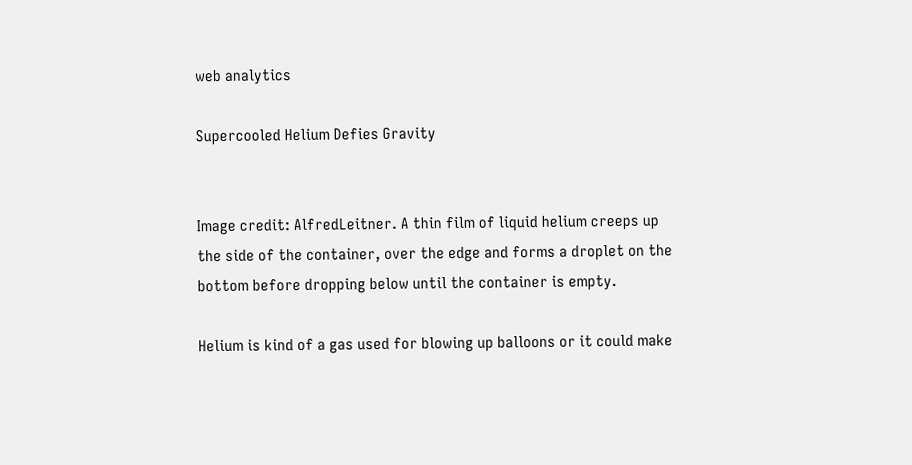web analytics

Supercooled Helium Defies Gravity


Image credit: AlfredLeitner. A thin film of liquid helium creeps up the side of the container, over the edge and forms a droplet on the bottom before dropping below until the container is empty.

Helium is kind of a gas used for blowing up balloons or it could make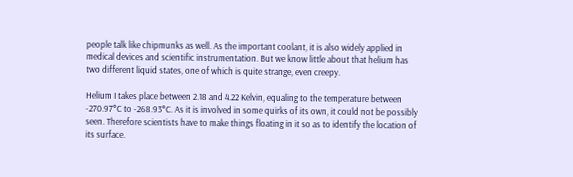people talk like chipmunks as well. As the important coolant, it is also widely applied in medical devices and scientific instrumentation. But we know little about that helium has two different liquid states, one of which is quite strange, even creepy.

Helium I takes place between 2.18 and 4.22 Kelvin, equaling to the temperature between -270.97°C to -268.93°C. As it is involved in some quirks of its own, it could not be possibly seen. Therefore scientists have to make things floating in it so as to identify the location of its surface.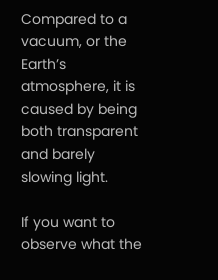Compared to a vacuum, or the Earth’s atmosphere, it is caused by being both transparent and barely slowing light.

If you want to observe what the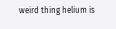weird thing helium is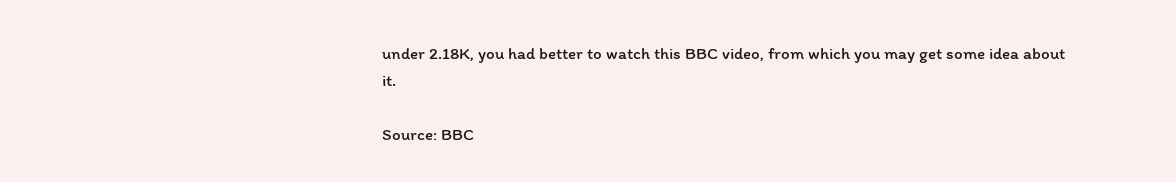under 2.18K, you had better to watch this BBC video, from which you may get some idea about it.

Source: BBC